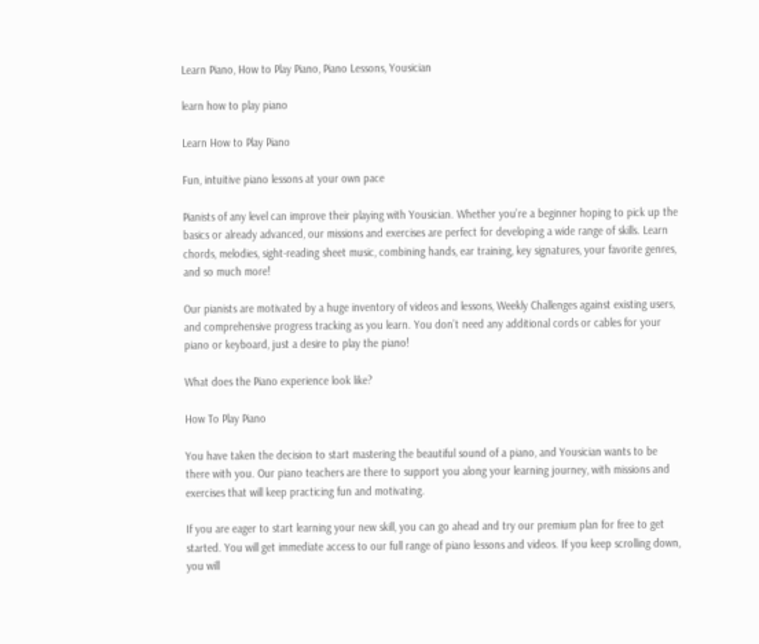Learn Piano, How to Play Piano, Piano Lessons, Yousician

learn how to play piano

Learn How to Play Piano

Fun, intuitive piano lessons at your own pace

Pianists of any level can improve their playing with Yousician. Whether you’re a beginner hoping to pick up the basics or already advanced, our missions and exercises are perfect for developing a wide range of skills. Learn chords, melodies, sight-reading sheet music, combining hands, ear training, key signatures, your favorite genres, and so much more!

Our pianists are motivated by a huge inventory of videos and lessons, Weekly Challenges against existing users, and comprehensive progress tracking as you learn. You don’t need any additional cords or cables for your piano or keyboard, just a desire to play the piano!

What does the Piano experience look like?

How To Play Piano

You have taken the decision to start mastering the beautiful sound of a piano, and Yousician wants to be there with you. Our piano teachers are there to support you along your learning journey, with missions and exercises that will keep practicing fun and motivating.

If you are eager to start learning your new skill, you can go ahead and try our premium plan for free to get started. You will get immediate access to our full range of piano lessons and videos. If you keep scrolling down, you will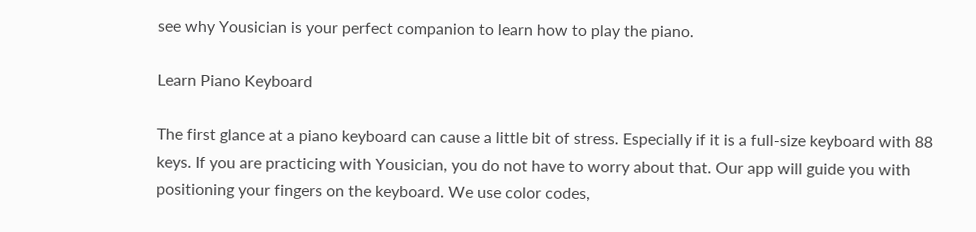see why Yousician is your perfect companion to learn how to play the piano.

Learn Piano Keyboard

The first glance at a piano keyboard can cause a little bit of stress. Especially if it is a full-size keyboard with 88 keys. If you are practicing with Yousician, you do not have to worry about that. Our app will guide you with positioning your fingers on the keyboard. We use color codes,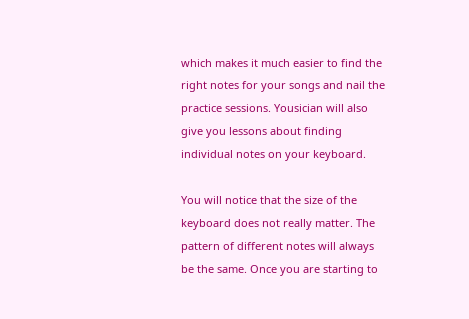which makes it much easier to find the right notes for your songs and nail the practice sessions. Yousician will also give you lessons about finding individual notes on your keyboard.

You will notice that the size of the keyboard does not really matter. The pattern of different notes will always be the same. Once you are starting to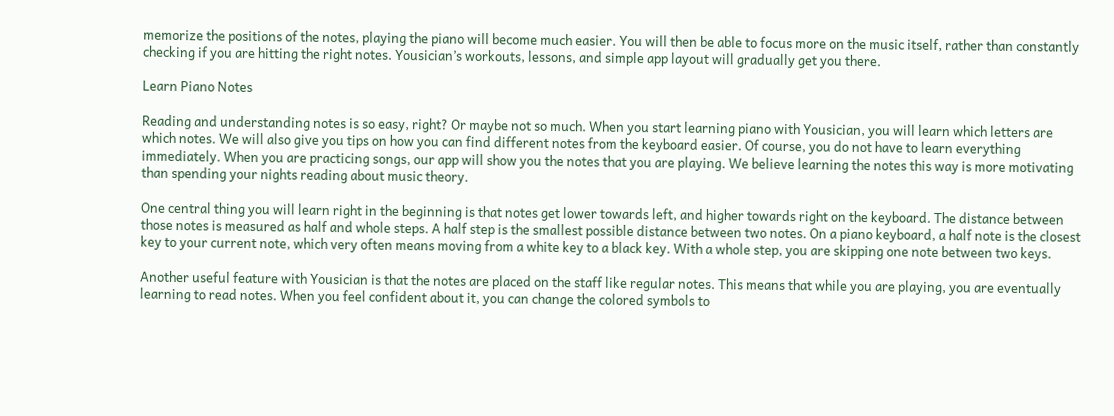memorize the positions of the notes, playing the piano will become much easier. You will then be able to focus more on the music itself, rather than constantly checking if you are hitting the right notes. Yousician’s workouts, lessons, and simple app layout will gradually get you there.

Learn Piano Notes

Reading and understanding notes is so easy, right? Or maybe not so much. When you start learning piano with Yousician, you will learn which letters are which notes. We will also give you tips on how you can find different notes from the keyboard easier. Of course, you do not have to learn everything immediately. When you are practicing songs, our app will show you the notes that you are playing. We believe learning the notes this way is more motivating than spending your nights reading about music theory.

One central thing you will learn right in the beginning is that notes get lower towards left, and higher towards right on the keyboard. The distance between those notes is measured as half and whole steps. A half step is the smallest possible distance between two notes. On a piano keyboard, a half note is the closest key to your current note, which very often means moving from a white key to a black key. With a whole step, you are skipping one note between two keys.

Another useful feature with Yousician is that the notes are placed on the staff like regular notes. This means that while you are playing, you are eventually learning to read notes. When you feel confident about it, you can change the colored symbols to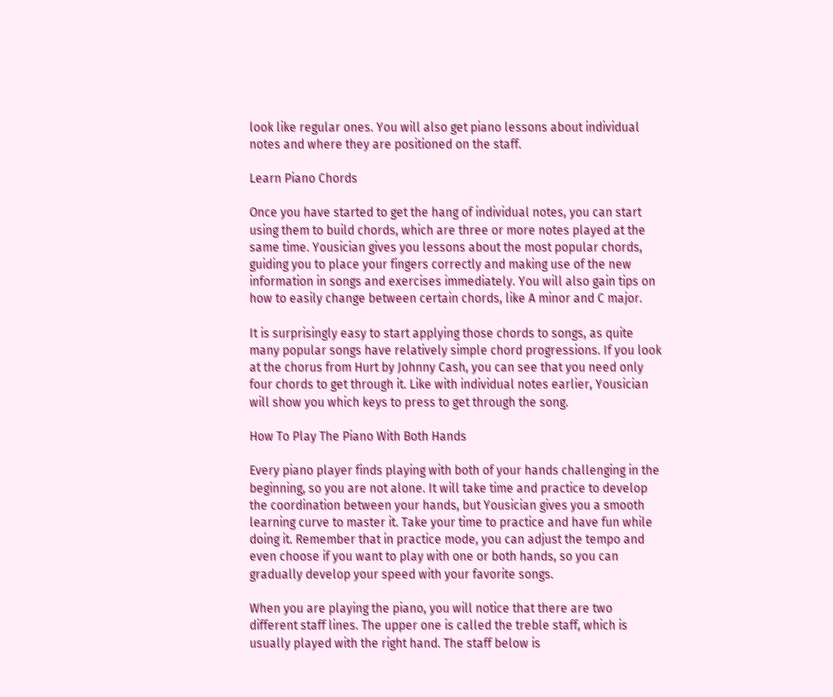look like regular ones. You will also get piano lessons about individual notes and where they are positioned on the staff.

Learn Piano Chords

Once you have started to get the hang of individual notes, you can start using them to build chords, which are three or more notes played at the same time. Yousician gives you lessons about the most popular chords, guiding you to place your fingers correctly and making use of the new information in songs and exercises immediately. You will also gain tips on how to easily change between certain chords, like A minor and C major.

It is surprisingly easy to start applying those chords to songs, as quite many popular songs have relatively simple chord progressions. If you look at the chorus from Hurt by Johnny Cash, you can see that you need only four chords to get through it. Like with individual notes earlier, Yousician will show you which keys to press to get through the song.

How To Play The Piano With Both Hands

Every piano player finds playing with both of your hands challenging in the beginning, so you are not alone. It will take time and practice to develop the coordination between your hands, but Yousician gives you a smooth learning curve to master it. Take your time to practice and have fun while doing it. Remember that in practice mode, you can adjust the tempo and even choose if you want to play with one or both hands, so you can gradually develop your speed with your favorite songs.

When you are playing the piano, you will notice that there are two different staff lines. The upper one is called the treble staff, which is usually played with the right hand. The staff below is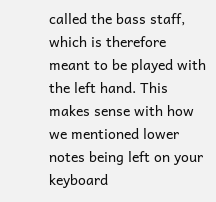called the bass staff, which is therefore meant to be played with the left hand. This makes sense with how we mentioned lower notes being left on your keyboard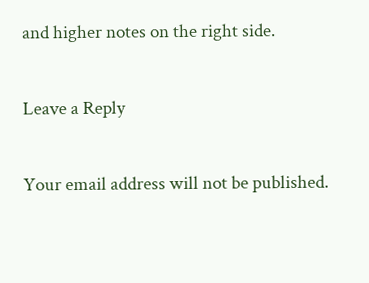and higher notes on the right side.

Leave a Reply

Your email address will not be published.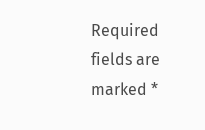Required fields are marked *